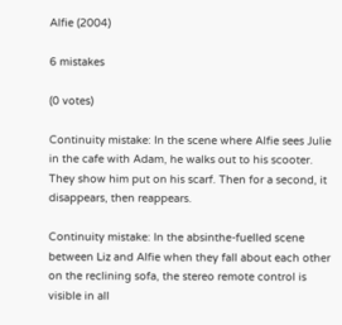Alfie (2004)

6 mistakes

(0 votes)

Continuity mistake: In the scene where Alfie sees Julie in the cafe with Adam, he walks out to his scooter. They show him put on his scarf. Then for a second, it disappears, then reappears.

Continuity mistake: In the absinthe-fuelled scene between Liz and Alfie when they fall about each other on the reclining sofa, the stereo remote control is visible in all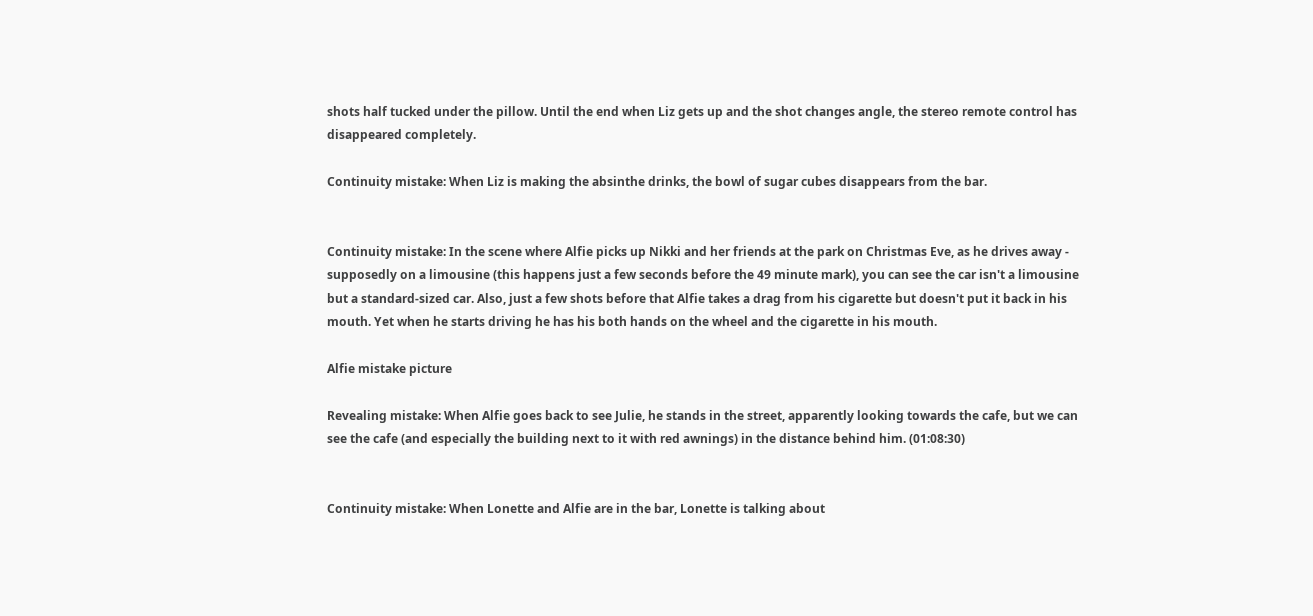shots half tucked under the pillow. Until the end when Liz gets up and the shot changes angle, the stereo remote control has disappeared completely.

Continuity mistake: When Liz is making the absinthe drinks, the bowl of sugar cubes disappears from the bar.


Continuity mistake: In the scene where Alfie picks up Nikki and her friends at the park on Christmas Eve, as he drives away - supposedly on a limousine (this happens just a few seconds before the 49 minute mark), you can see the car isn't a limousine but a standard-sized car. Also, just a few shots before that Alfie takes a drag from his cigarette but doesn't put it back in his mouth. Yet when he starts driving he has his both hands on the wheel and the cigarette in his mouth.

Alfie mistake picture

Revealing mistake: When Alfie goes back to see Julie, he stands in the street, apparently looking towards the cafe, but we can see the cafe (and especially the building next to it with red awnings) in the distance behind him. (01:08:30)


Continuity mistake: When Lonette and Alfie are in the bar, Lonette is talking about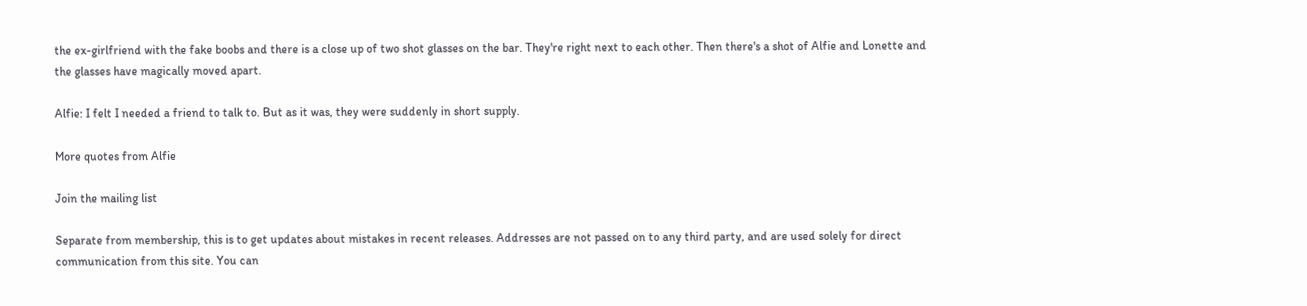the ex-girlfriend with the fake boobs and there is a close up of two shot glasses on the bar. They're right next to each other. Then there's a shot of Alfie and Lonette and the glasses have magically moved apart.

Alfie: I felt I needed a friend to talk to. But as it was, they were suddenly in short supply.

More quotes from Alfie

Join the mailing list

Separate from membership, this is to get updates about mistakes in recent releases. Addresses are not passed on to any third party, and are used solely for direct communication from this site. You can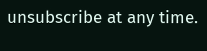unsubscribe at any time.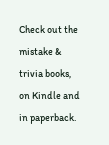Check out the mistake & trivia books, on Kindle and in paperback.